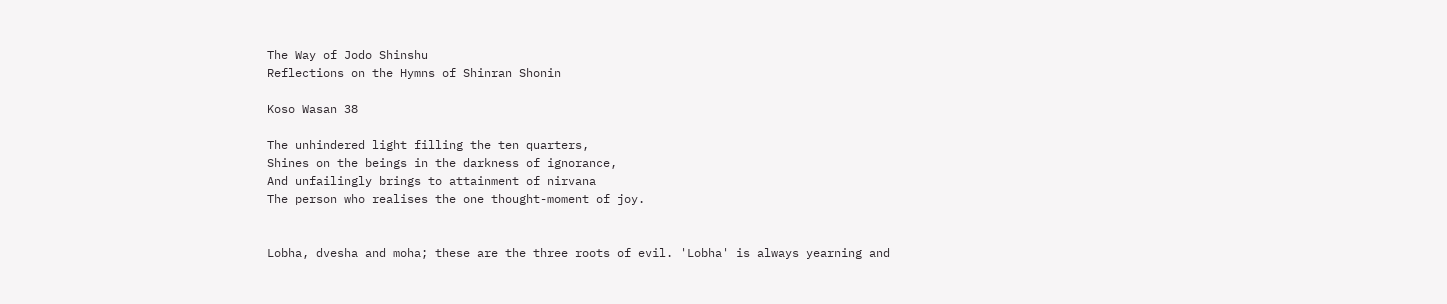The Way of Jodo Shinshu
Reflections on the Hymns of Shinran Shonin

Koso Wasan 38

The unhindered light filling the ten quarters,
Shines on the beings in the darkness of ignorance,
And unfailingly brings to attainment of nirvana
The person who realises the one thought-moment of joy.


Lobha, dvesha and moha; these are the three roots of evil. 'Lobha' is always yearning and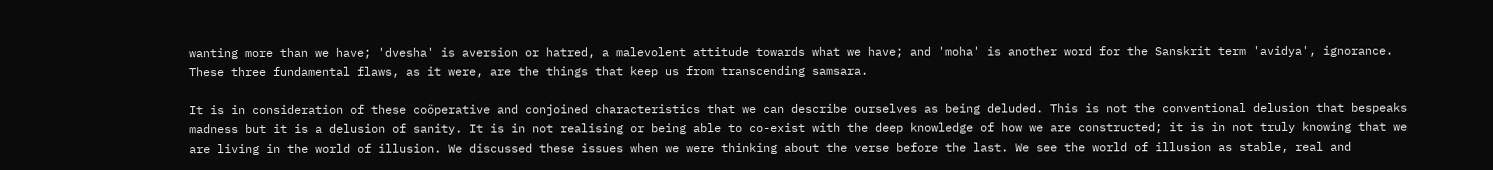wanting more than we have; 'dvesha' is aversion or hatred, a malevolent attitude towards what we have; and 'moha' is another word for the Sanskrit term 'avidya', ignorance. These three fundamental flaws, as it were, are the things that keep us from transcending samsara.

It is in consideration of these coöperative and conjoined characteristics that we can describe ourselves as being deluded. This is not the conventional delusion that bespeaks madness but it is a delusion of sanity. It is in not realising or being able to co-exist with the deep knowledge of how we are constructed; it is in not truly knowing that we are living in the world of illusion. We discussed these issues when we were thinking about the verse before the last. We see the world of illusion as stable, real and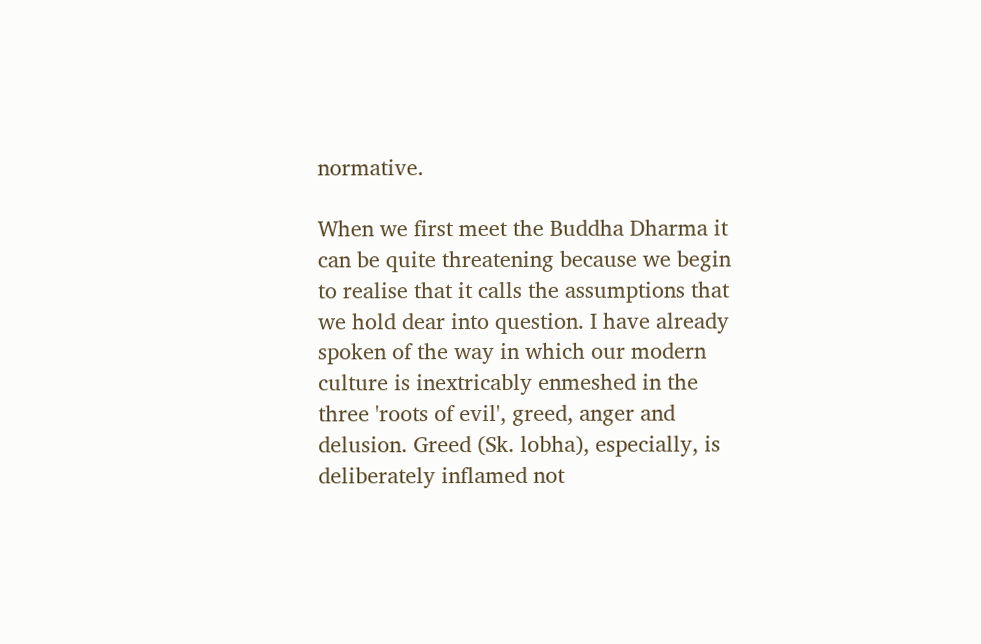normative.

When we first meet the Buddha Dharma it can be quite threatening because we begin to realise that it calls the assumptions that we hold dear into question. I have already spoken of the way in which our modern culture is inextricably enmeshed in the three 'roots of evil', greed, anger and delusion. Greed (Sk. lobha), especially, is deliberately inflamed not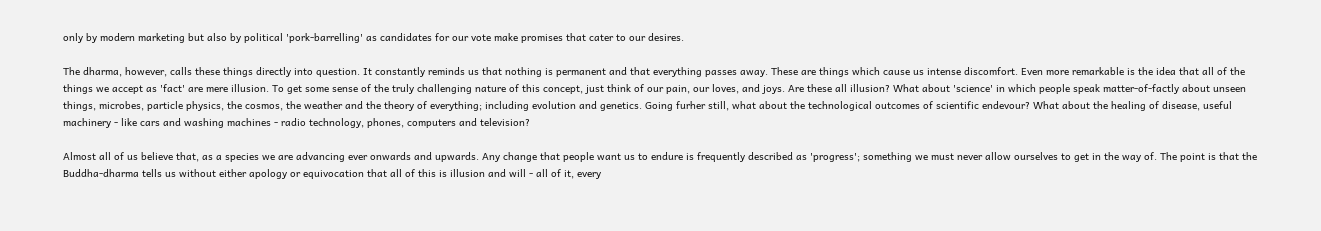only by modern marketing but also by political 'pork-barrelling' as candidates for our vote make promises that cater to our desires.

The dharma, however, calls these things directly into question. It constantly reminds us that nothing is permanent and that everything passes away. These are things which cause us intense discomfort. Even more remarkable is the idea that all of the things we accept as 'fact' are mere illusion. To get some sense of the truly challenging nature of this concept, just think of our pain, our loves, and joys. Are these all illusion? What about 'science' in which people speak matter-of-factly about unseen things, microbes, particle physics, the cosmos, the weather and the theory of everything; including evolution and genetics. Going furher still, what about the technological outcomes of scientific endevour? What about the healing of disease, useful machinery - like cars and washing machines - radio technology, phones, computers and television?

Almost all of us believe that, as a species we are advancing ever onwards and upwards. Any change that people want us to endure is frequently described as 'progress'; something we must never allow ourselves to get in the way of. The point is that the Buddha-dharma tells us without either apology or equivocation that all of this is illusion and will - all of it, every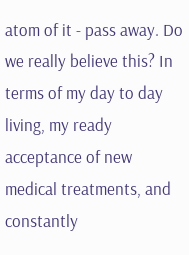atom of it - pass away. Do we really believe this? In terms of my day to day living, my ready acceptance of new medical treatments, and constantly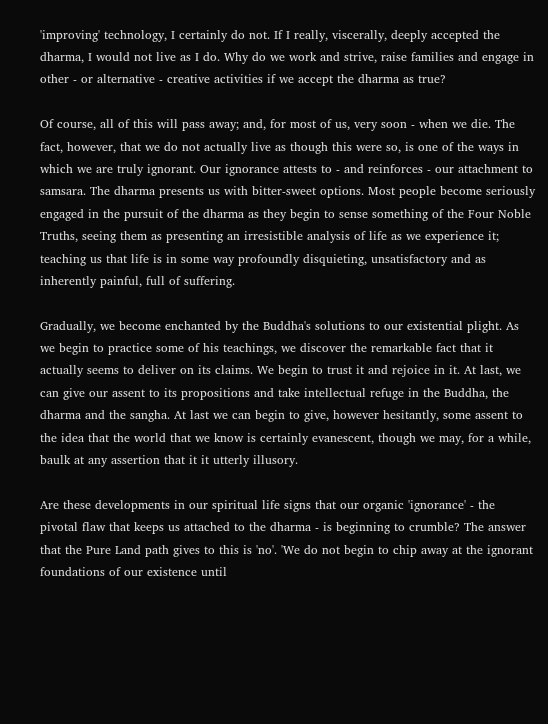'improving' technology, I certainly do not. If I really, viscerally, deeply accepted the dharma, I would not live as I do. Why do we work and strive, raise families and engage in other - or alternative - creative activities if we accept the dharma as true?

Of course, all of this will pass away; and, for most of us, very soon - when we die. The fact, however, that we do not actually live as though this were so, is one of the ways in which we are truly ignorant. Our ignorance attests to - and reinforces - our attachment to samsara. The dharma presents us with bitter-sweet options. Most people become seriously engaged in the pursuit of the dharma as they begin to sense something of the Four Noble Truths, seeing them as presenting an irresistible analysis of life as we experience it; teaching us that life is in some way profoundly disquieting, unsatisfactory and as inherently painful, full of suffering.

Gradually, we become enchanted by the Buddha's solutions to our existential plight. As we begin to practice some of his teachings, we discover the remarkable fact that it actually seems to deliver on its claims. We begin to trust it and rejoice in it. At last, we can give our assent to its propositions and take intellectual refuge in the Buddha, the dharma and the sangha. At last we can begin to give, however hesitantly, some assent to the idea that the world that we know is certainly evanescent, though we may, for a while, baulk at any assertion that it it utterly illusory.

Are these developments in our spiritual life signs that our organic 'ignorance' - the pivotal flaw that keeps us attached to the dharma - is beginning to crumble? The answer that the Pure Land path gives to this is 'no'. 'We do not begin to chip away at the ignorant foundations of our existence until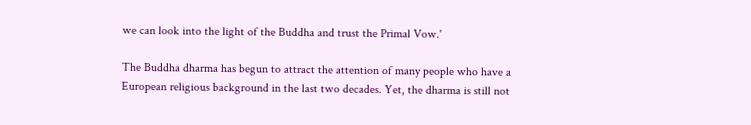we can look into the light of the Buddha and trust the Primal Vow.'

The Buddha dharma has begun to attract the attention of many people who have a European religious background in the last two decades. Yet, the dharma is still not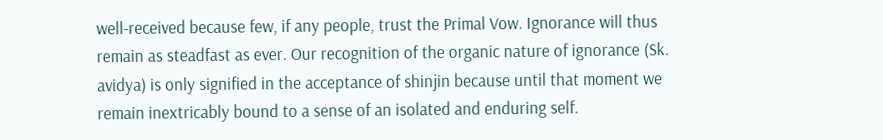well-received because few, if any people, trust the Primal Vow. Ignorance will thus remain as steadfast as ever. Our recognition of the organic nature of ignorance (Sk. avidya) is only signified in the acceptance of shinjin because until that moment we remain inextricably bound to a sense of an isolated and enduring self.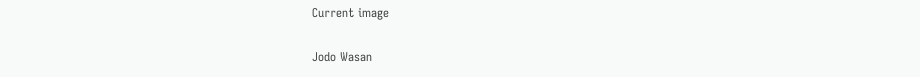Current image

Jodo Wasan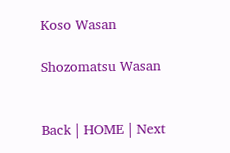Koso Wasan

Shozomatsu Wasan


Back | HOME | Next